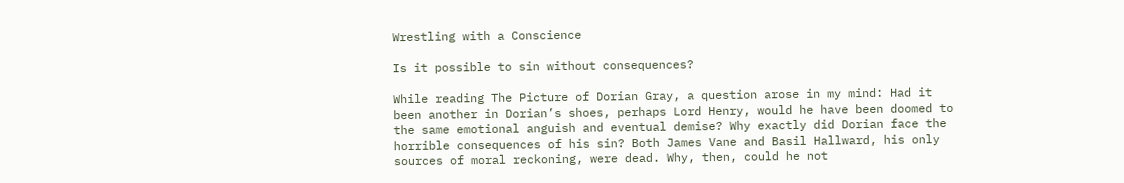Wrestling with a Conscience

Is it possible to sin without consequences?

While reading The Picture of Dorian Gray, a question arose in my mind: Had it been another in Dorian’s shoes, perhaps Lord Henry, would he have been doomed to the same emotional anguish and eventual demise? Why exactly did Dorian face the horrible consequences of his sin? Both James Vane and Basil Hallward, his only sources of moral reckoning, were dead. Why, then, could he not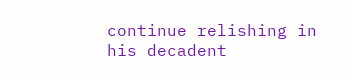continue relishing in his decadent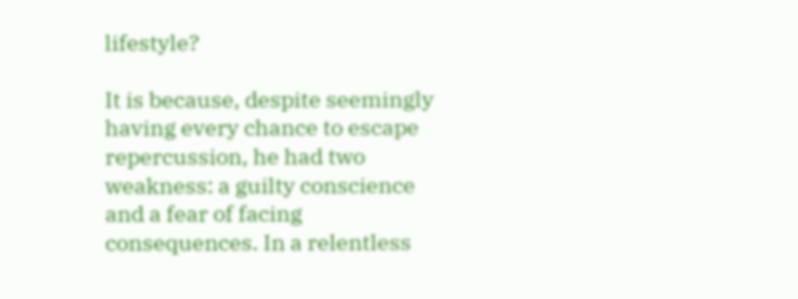lifestyle?

It is because, despite seemingly having every chance to escape repercussion, he had two weakness: a guilty conscience and a fear of facing consequences. In a relentless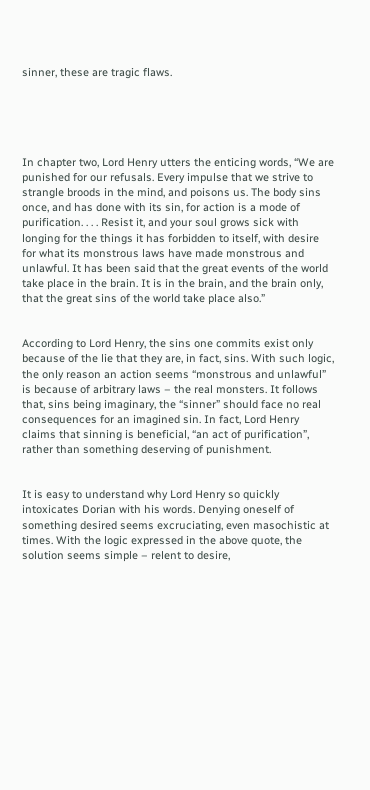sinner, these are tragic flaws.





In chapter two, Lord Henry utters the enticing words, “We are punished for our refusals. Every impulse that we strive to strangle broods in the mind, and poisons us. The body sins once, and has done with its sin, for action is a mode of purification. . . . Resist it, and your soul grows sick with longing for the things it has forbidden to itself, with desire for what its monstrous laws have made monstrous and unlawful. It has been said that the great events of the world take place in the brain. It is in the brain, and the brain only, that the great sins of the world take place also.”


According to Lord Henry, the sins one commits exist only because of the lie that they are, in fact, sins. With such logic, the only reason an action seems “monstrous and unlawful” is because of arbitrary laws – the real monsters. It follows that, sins being imaginary, the “sinner” should face no real consequences for an imagined sin. In fact, Lord Henry claims that sinning is beneficial, “an act of purification”,  rather than something deserving of punishment.


It is easy to understand why Lord Henry so quickly intoxicates Dorian with his words. Denying oneself of something desired seems excruciating, even masochistic at times. With the logic expressed in the above quote, the solution seems simple – relent to desire,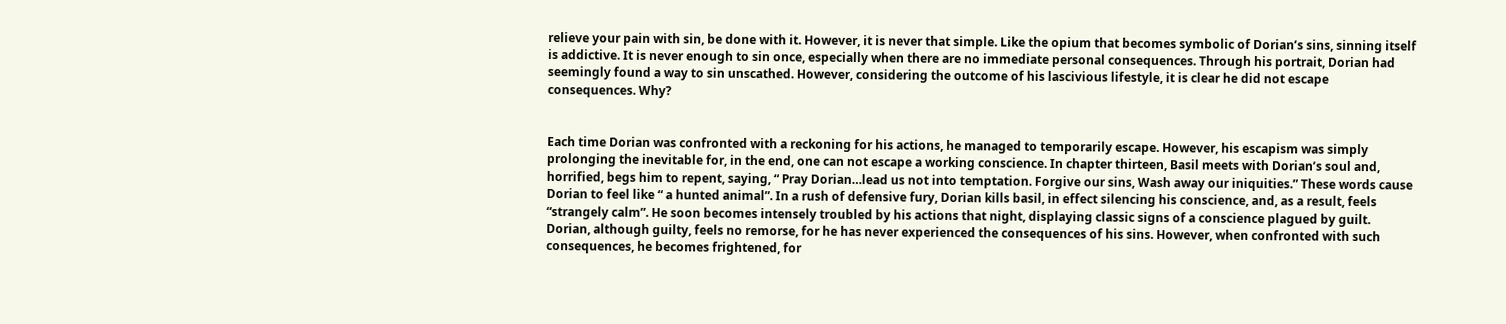relieve your pain with sin, be done with it. However, it is never that simple. Like the opium that becomes symbolic of Dorian’s sins, sinning itself is addictive. It is never enough to sin once, especially when there are no immediate personal consequences. Through his portrait, Dorian had seemingly found a way to sin unscathed. However, considering the outcome of his lascivious lifestyle, it is clear he did not escape consequences. Why?


Each time Dorian was confronted with a reckoning for his actions, he managed to temporarily escape. However, his escapism was simply prolonging the inevitable for, in the end, one can not escape a working conscience. In chapter thirteen, Basil meets with Dorian’s soul and, horrified, begs him to repent, saying, “ Pray Dorian…lead us not into temptation. Forgive our sins, Wash away our iniquities.” These words cause Dorian to feel like “ a hunted animal”. In a rush of defensive fury, Dorian kills basil, in effect silencing his conscience, and, as a result, feels “strangely calm”. He soon becomes intensely troubled by his actions that night, displaying classic signs of a conscience plagued by guilt. Dorian, although guilty, feels no remorse, for he has never experienced the consequences of his sins. However, when confronted with such consequences, he becomes frightened, for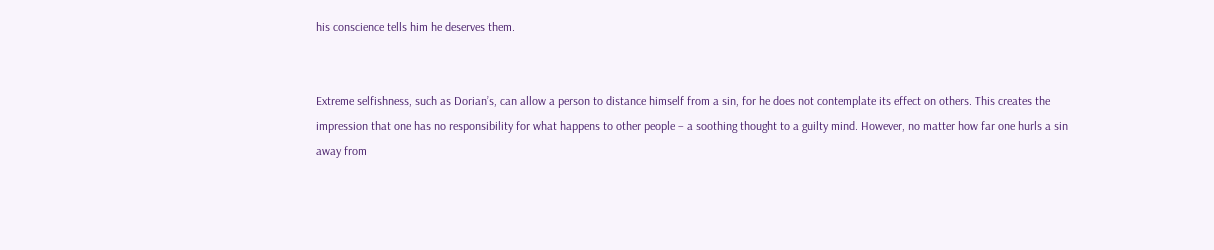his conscience tells him he deserves them.


Extreme selfishness, such as Dorian’s, can allow a person to distance himself from a sin, for he does not contemplate its effect on others. This creates the impression that one has no responsibility for what happens to other people – a soothing thought to a guilty mind. However, no matter how far one hurls a sin away from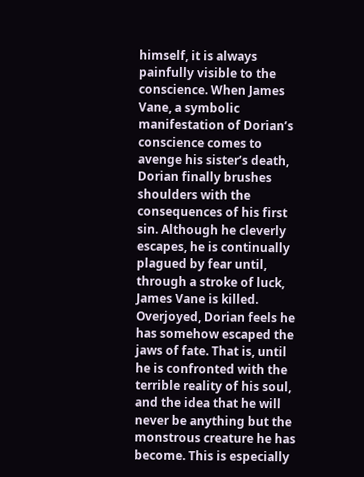himself, it is always painfully visible to the conscience. When James Vane, a symbolic manifestation of Dorian’s conscience comes to avenge his sister’s death, Dorian finally brushes shoulders with the consequences of his first sin. Although he cleverly escapes, he is continually plagued by fear until, through a stroke of luck, James Vane is killed. Overjoyed, Dorian feels he has somehow escaped the jaws of fate. That is, until he is confronted with the terrible reality of his soul, and the idea that he will never be anything but the monstrous creature he has become. This is especially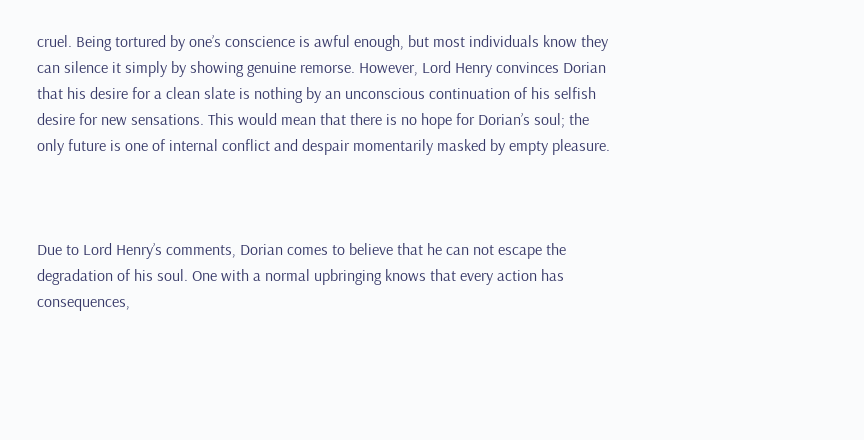cruel. Being tortured by one’s conscience is awful enough, but most individuals know they can silence it simply by showing genuine remorse. However, Lord Henry convinces Dorian that his desire for a clean slate is nothing by an unconscious continuation of his selfish desire for new sensations. This would mean that there is no hope for Dorian’s soul; the only future is one of internal conflict and despair momentarily masked by empty pleasure.



Due to Lord Henry’s comments, Dorian comes to believe that he can not escape the degradation of his soul. One with a normal upbringing knows that every action has consequences,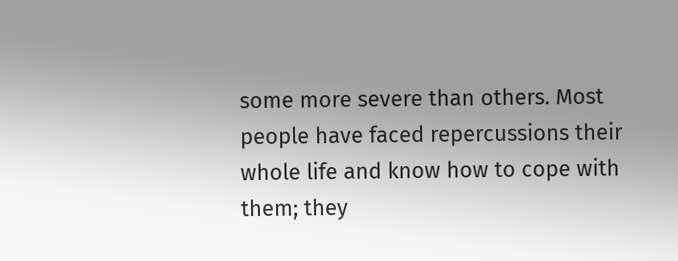some more severe than others. Most people have faced repercussions their whole life and know how to cope with them; they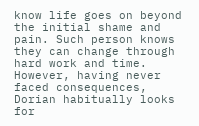know life goes on beyond the initial shame and pain. Such person knows they can change through hard work and time. However, having never faced consequences, Dorian habitually looks for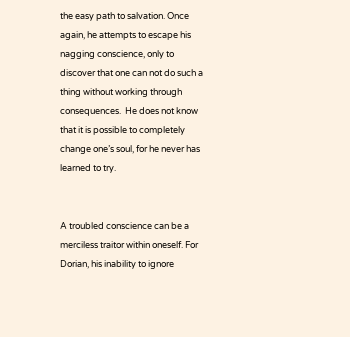the easy path to salvation. Once again, he attempts to escape his nagging conscience, only to discover that one can not do such a thing without working through consequences.  He does not know that it is possible to completely change one’s soul, for he never has learned to try.


A troubled conscience can be a merciless traitor within oneself. For Dorian, his inability to ignore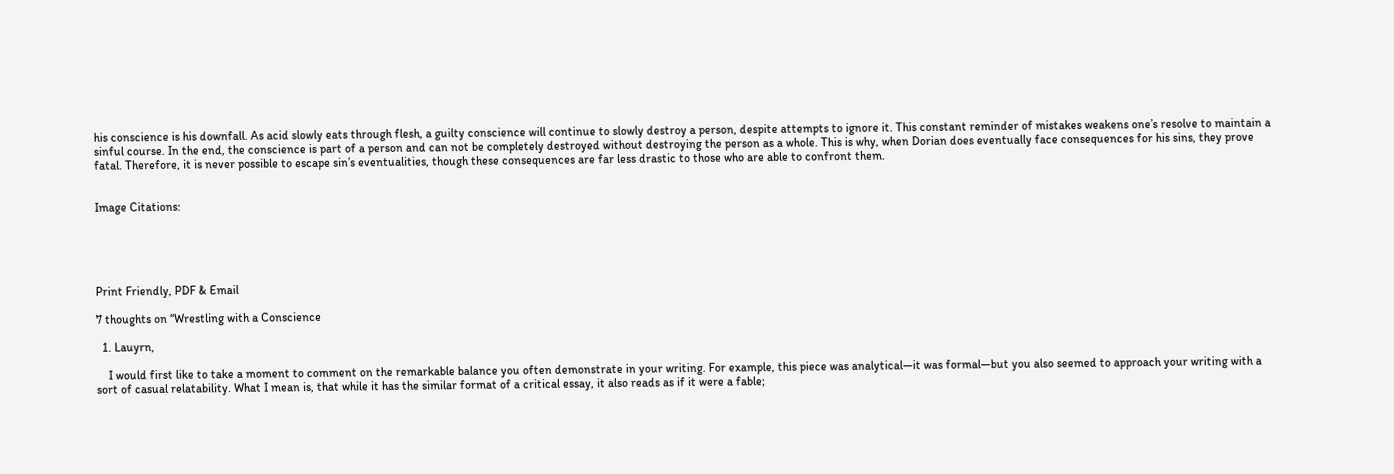his conscience is his downfall. As acid slowly eats through flesh, a guilty conscience will continue to slowly destroy a person, despite attempts to ignore it. This constant reminder of mistakes weakens one’s resolve to maintain a sinful course. In the end, the conscience is part of a person and can not be completely destroyed without destroying the person as a whole. This is why, when Dorian does eventually face consequences for his sins, they prove fatal. Therefore, it is never possible to escape sin’s eventualities, though these consequences are far less drastic to those who are able to confront them.


Image Citations:





Print Friendly, PDF & Email

7 thoughts on “Wrestling with a Conscience

  1. Lauyrn,

    I would first like to take a moment to comment on the remarkable balance you often demonstrate in your writing. For example, this piece was analytical—it was formal—but you also seemed to approach your writing with a sort of casual relatability. What I mean is, that while it has the similar format of a critical essay, it also reads as if it were a fable;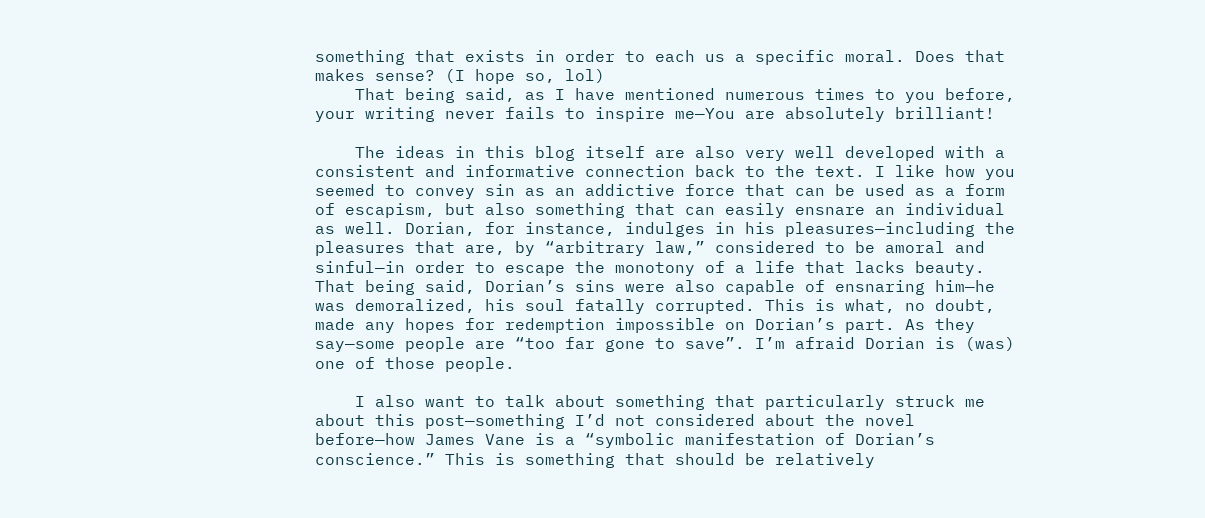something that exists in order to each us a specific moral. Does that makes sense? (I hope so, lol)
    That being said, as I have mentioned numerous times to you before, your writing never fails to inspire me—You are absolutely brilliant!

    The ideas in this blog itself are also very well developed with a consistent and informative connection back to the text. I like how you seemed to convey sin as an addictive force that can be used as a form of escapism, but also something that can easily ensnare an individual as well. Dorian, for instance, indulges in his pleasures—including the pleasures that are, by “arbitrary law,” considered to be amoral and sinful—in order to escape the monotony of a life that lacks beauty. That being said, Dorian’s sins were also capable of ensnaring him—he was demoralized, his soul fatally corrupted. This is what, no doubt, made any hopes for redemption impossible on Dorian’s part. As they say—some people are “too far gone to save”. I’m afraid Dorian is (was) one of those people.

    I also want to talk about something that particularly struck me about this post—something I’d not considered about the novel before—how James Vane is a “symbolic manifestation of Dorian’s conscience.” This is something that should be relatively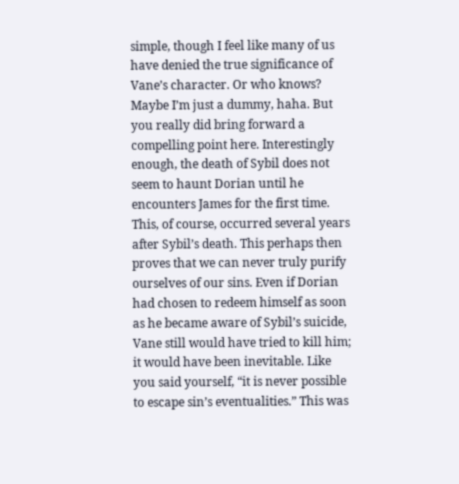simple, though I feel like many of us have denied the true significance of Vane’s character. Or who knows? Maybe I’m just a dummy, haha. But you really did bring forward a compelling point here. Interestingly enough, the death of Sybil does not seem to haunt Dorian until he encounters James for the first time. This, of course, occurred several years after Sybil’s death. This perhaps then proves that we can never truly purify ourselves of our sins. Even if Dorian had chosen to redeem himself as soon as he became aware of Sybil’s suicide, Vane still would have tried to kill him; it would have been inevitable. Like you said yourself, “it is never possible to escape sin’s eventualities.” This was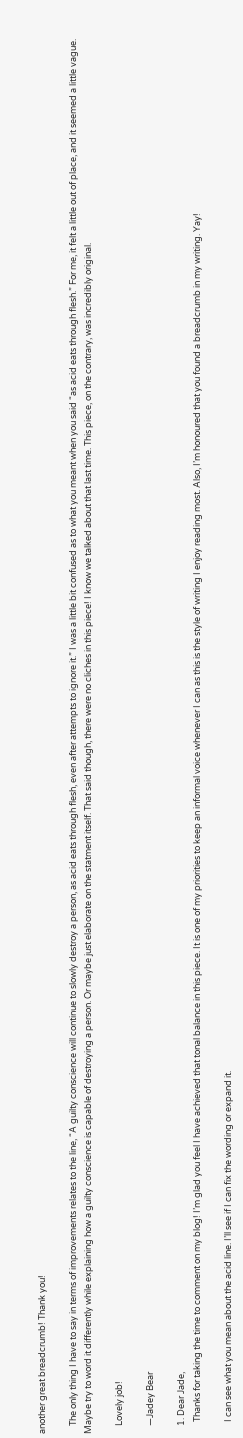another great breadcrumb! Thank you!

    The only thing I have to say in terms of improvements relates to the line, “A guilty conscience will continue to slowly destroy a person, as acid eats through flesh, even after attempts to ignore it.” I was a little bit confused as to what you meant when you said “as acid eats through flesh.” For me, it felt a little out of place, and it seemed a little vague. Maybe try to word it differently while explaining how a guilty conscience is capable of destroying a person. Or maybe just elaborate on the statment itself. That said though, there were no cliches in this piece! I know we talked about that last time. This piece, on the contrary, was incredibly original.

    Lovely job!

    —Jadey Bear

    1. Dear Jade,
      Thanks for taking the time to comment on my blog! I’m glad you feel I have achieved that tonal balance in this piece. It is one of my priorities to keep an informal voice whenever I can as this is the style of writing I enjoy reading most. Also, I’m honoured that you found a breadcrumb in my writing. Yay!

      I can see what you mean about the acid line. I’ll see if I can fix the wording or expand it.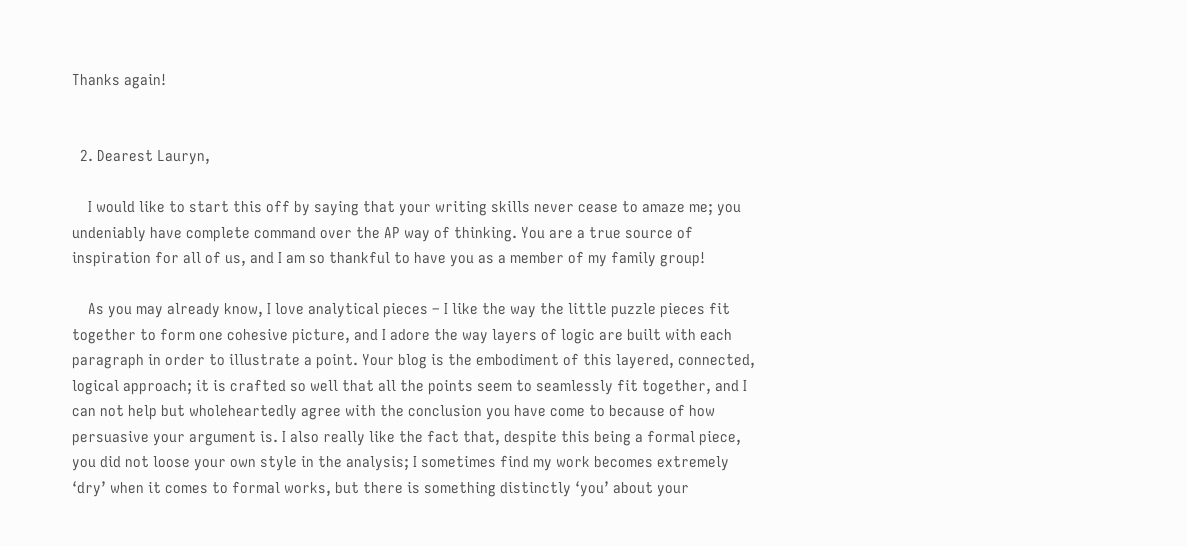Thanks again!


  2. Dearest Lauryn,

    I would like to start this off by saying that your writing skills never cease to amaze me; you undeniably have complete command over the AP way of thinking. You are a true source of inspiration for all of us, and I am so thankful to have you as a member of my family group!

    As you may already know, I love analytical pieces – I like the way the little puzzle pieces fit together to form one cohesive picture, and I adore the way layers of logic are built with each paragraph in order to illustrate a point. Your blog is the embodiment of this layered, connected, logical approach; it is crafted so well that all the points seem to seamlessly fit together, and I can not help but wholeheartedly agree with the conclusion you have come to because of how persuasive your argument is. I also really like the fact that, despite this being a formal piece, you did not loose your own style in the analysis; I sometimes find my work becomes extremely ‘dry’ when it comes to formal works, but there is something distinctly ‘you’ about your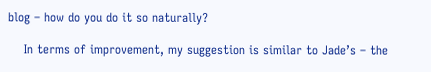blog – how do you do it so naturally?

    In terms of improvement, my suggestion is similar to Jade’s – the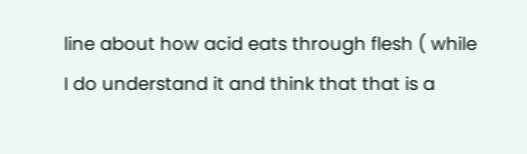line about how acid eats through flesh ( while I do understand it and think that that is a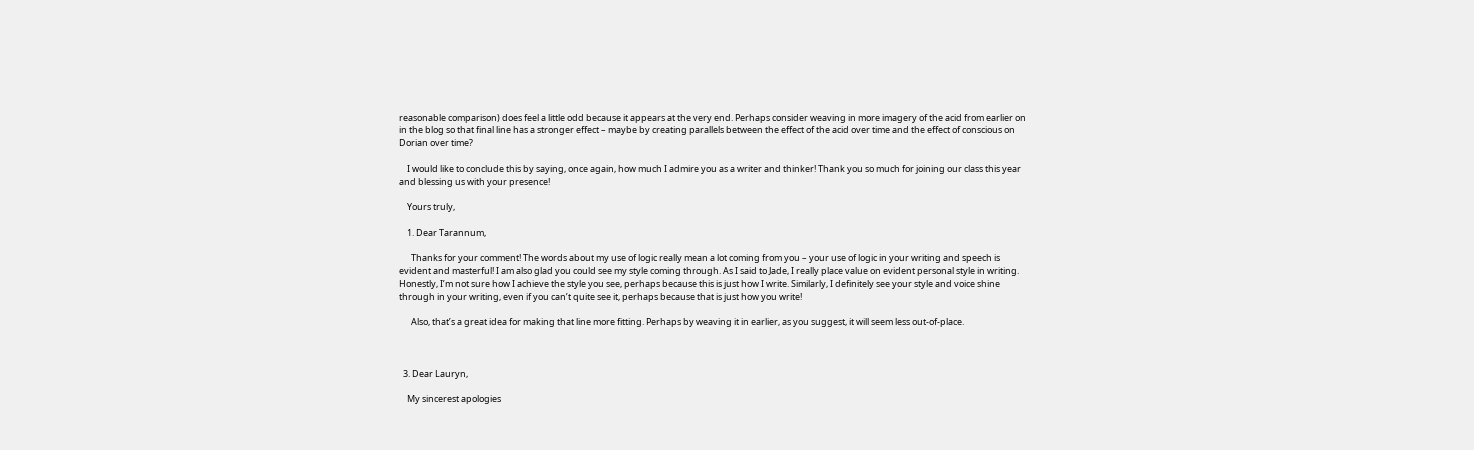reasonable comparison) does feel a little odd because it appears at the very end. Perhaps consider weaving in more imagery of the acid from earlier on in the blog so that final line has a stronger effect – maybe by creating parallels between the effect of the acid over time and the effect of conscious on Dorian over time?

    I would like to conclude this by saying, once again, how much I admire you as a writer and thinker! Thank you so much for joining our class this year and blessing us with your presence!

    Yours truly,

    1. Dear Tarannum,

      Thanks for your comment! The words about my use of logic really mean a lot coming from you – your use of logic in your writing and speech is evident and masterful! I am also glad you could see my style coming through. As I said to Jade, I really place value on evident personal style in writing. Honestly, I’m not sure how I achieve the style you see, perhaps because this is just how I write. Similarly, I definitely see your style and voice shine through in your writing, even if you can’t quite see it, perhaps because that is just how you write!

      Also, that’s a great idea for making that line more fitting. Perhaps by weaving it in earlier, as you suggest, it will seem less out-of-place.



  3. Dear Lauryn,

    My sincerest apologies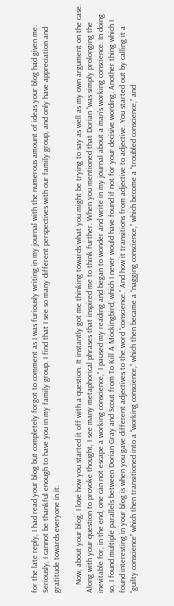for the late reply, I had read your blog but completely forgot to comment as I was furiously writing in my journal with the numerous amount of ideas your blog had given me. Seriously, I cannot be thankful enough to have you in my family group. I find that I see so many different perspectives with our family group, and only have appreciation and gratitude towards everyone in it.

    Now, about your blog. I love how you started it off with a question. It instantly got me thinking towards what you might be trying to say as well as my own argument on the case. Along with your question to provoke thought, I see many metaphorical phrases that inspired me to think further. When you mentioned that Dorian “was simply prolonging the inevitable for, in the end, one can not escape a working conscience,” I paused my reading and began to wonder and write in my journal about a man’s working conscience. In doing so, I found multiple parallels between Dorian Gray and Scout from To Kill A Mockingbird, which I never would have found if not for your decisive wording. Another thing which I found interesting in your blog is when you gave different adjectives to the word “conscience.” And how it transitions from adjective to adjective. You started out by calling it a “guilty conscience” which then transitioned into a “working conscience,” which then became a “nagging conscience,” which become a “troubled conscience,” and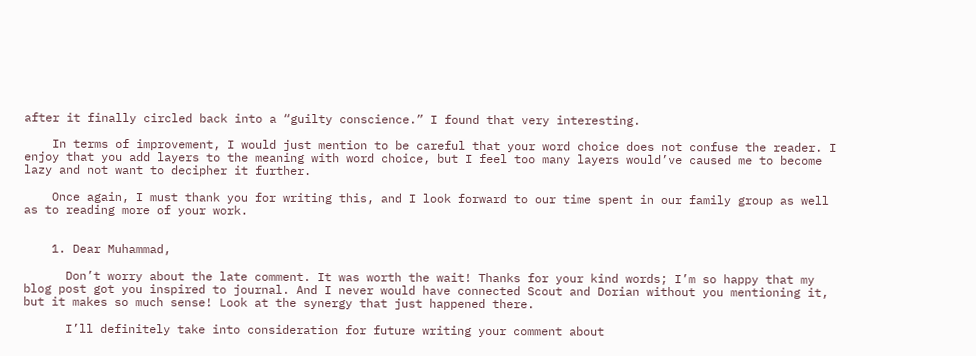after it finally circled back into a “guilty conscience.” I found that very interesting.

    In terms of improvement, I would just mention to be careful that your word choice does not confuse the reader. I enjoy that you add layers to the meaning with word choice, but I feel too many layers would’ve caused me to become lazy and not want to decipher it further.

    Once again, I must thank you for writing this, and I look forward to our time spent in our family group as well as to reading more of your work.


    1. Dear Muhammad,

      Don’t worry about the late comment. It was worth the wait! Thanks for your kind words; I’m so happy that my blog post got you inspired to journal. And I never would have connected Scout and Dorian without you mentioning it, but it makes so much sense! Look at the synergy that just happened there.

      I’ll definitely take into consideration for future writing your comment about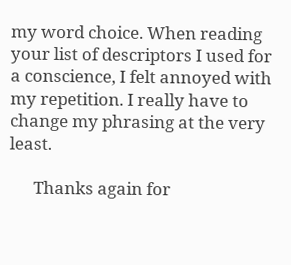my word choice. When reading your list of descriptors I used for a conscience, I felt annoyed with my repetition. I really have to change my phrasing at the very least.

      Thanks again for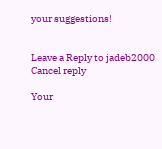your suggestions!


Leave a Reply to jadeb2000 Cancel reply

Your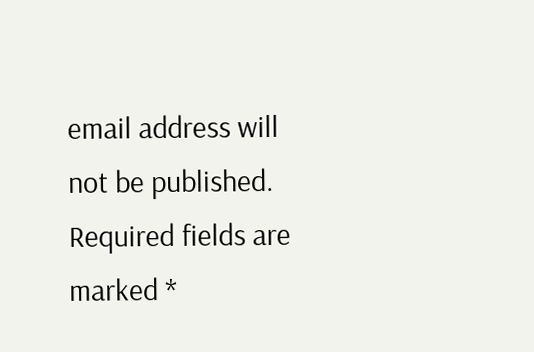email address will not be published. Required fields are marked *